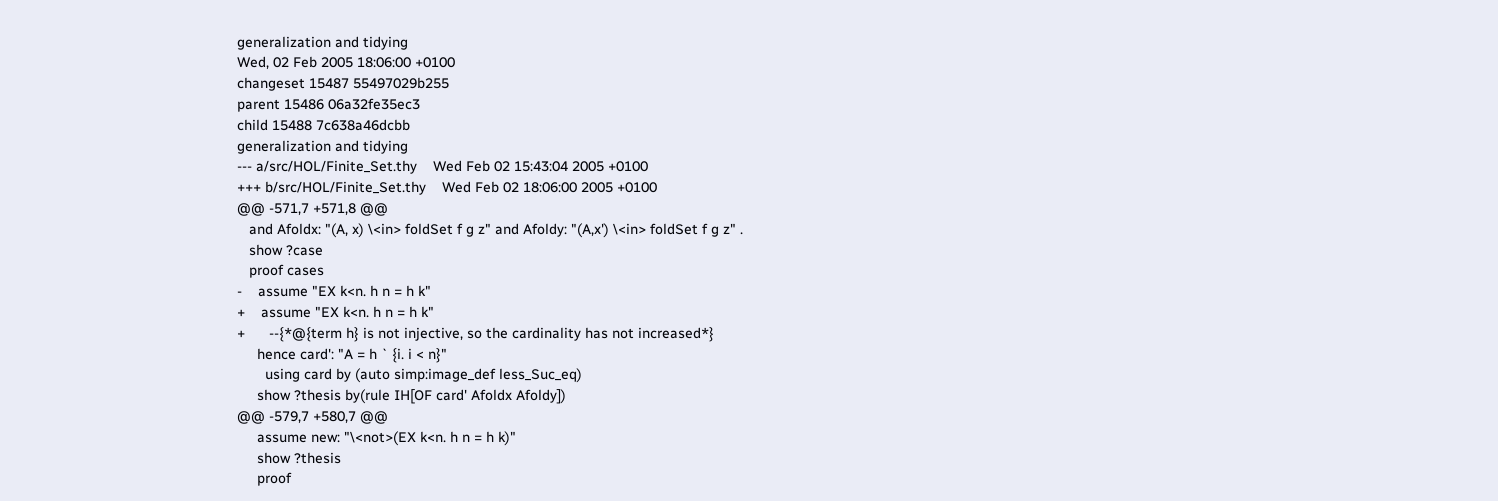generalization and tidying
Wed, 02 Feb 2005 18:06:00 +0100
changeset 15487 55497029b255
parent 15486 06a32fe35ec3
child 15488 7c638a46dcbb
generalization and tidying
--- a/src/HOL/Finite_Set.thy    Wed Feb 02 15:43:04 2005 +0100
+++ b/src/HOL/Finite_Set.thy    Wed Feb 02 18:06:00 2005 +0100
@@ -571,7 +571,8 @@
   and Afoldx: "(A, x) \<in> foldSet f g z" and Afoldy: "(A,x') \<in> foldSet f g z" .
   show ?case
   proof cases
-    assume "EX k<n. h n = h k"
+    assume "EX k<n. h n = h k"
+      --{*@{term h} is not injective, so the cardinality has not increased*}
     hence card': "A = h ` {i. i < n}"
       using card by (auto simp:image_def less_Suc_eq)
     show ?thesis by(rule IH[OF card' Afoldx Afoldy])
@@ -579,7 +580,7 @@
     assume new: "\<not>(EX k<n. h n = h k)"
     show ?thesis
     proof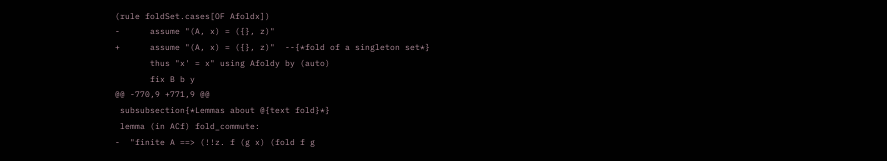(rule foldSet.cases[OF Afoldx])
-      assume "(A, x) = ({}, z)"
+      assume "(A, x) = ({}, z)"  --{*fold of a singleton set*}
       thus "x' = x" using Afoldy by (auto)
       fix B b y
@@ -770,9 +771,9 @@
 subsubsection{*Lemmas about @{text fold}*}
 lemma (in ACf) fold_commute:
-  "finite A ==> (!!z. f (g x) (fold f g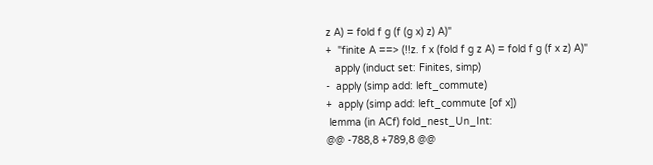z A) = fold f g (f (g x) z) A)"
+  "finite A ==> (!!z. f x (fold f g z A) = fold f g (f x z) A)"
   apply (induct set: Finites, simp)
-  apply (simp add: left_commute)
+  apply (simp add: left_commute [of x])
 lemma (in ACf) fold_nest_Un_Int:
@@ -788,8 +789,8 @@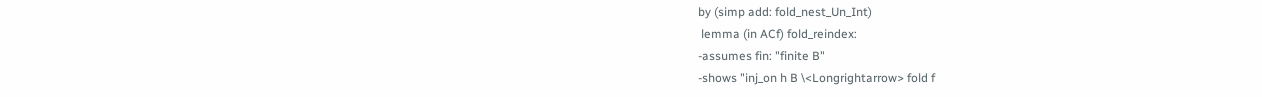by (simp add: fold_nest_Un_Int)
 lemma (in ACf) fold_reindex:
-assumes fin: "finite B"
-shows "inj_on h B \<Longrightarrow> fold f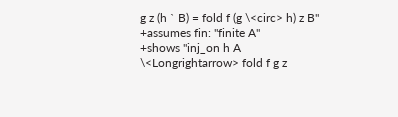g z (h ` B) = fold f (g \<circ> h) z B"
+assumes fin: "finite A"
+shows "inj_on h A \<Longrightarrow> fold f g z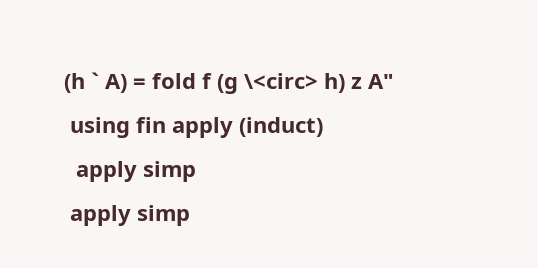(h ` A) = fold f (g \<circ> h) z A"
 using fin apply (induct)
  apply simp
 apply simp